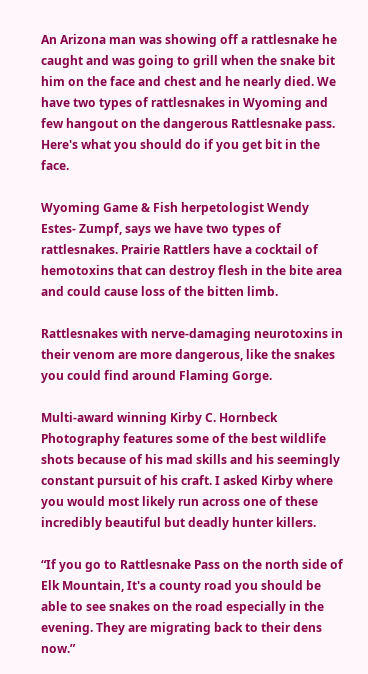An Arizona man was showing off a rattlesnake he caught and was going to grill when the snake bit him on the face and chest and he nearly died. We have two types of rattlesnakes in Wyoming and few hangout on the dangerous Rattlesnake pass. Here's what you should do if you get bit in the face.

Wyoming Game & Fish herpetologist Wendy Estes- Zumpf, says we have two types of rattlesnakes. Prairie Rattlers have a cocktail of hemotoxins that can destroy flesh in the bite area and could cause loss of the bitten limb.

Rattlesnakes with nerve-damaging neurotoxins in their venom are more dangerous, like the snakes you could find around Flaming Gorge.

Multi-award winning Kirby C. Hornbeck Photography features some of the best wildlife shots because of his mad skills and his seemingly constant pursuit of his craft. I asked Kirby where you would most likely run across one of these incredibly beautiful but deadly hunter killers.

“If you go to Rattlesnake Pass on the north side of Elk Mountain, It's a county road you should be able to see snakes on the road especially in the evening. They are migrating back to their dens now.”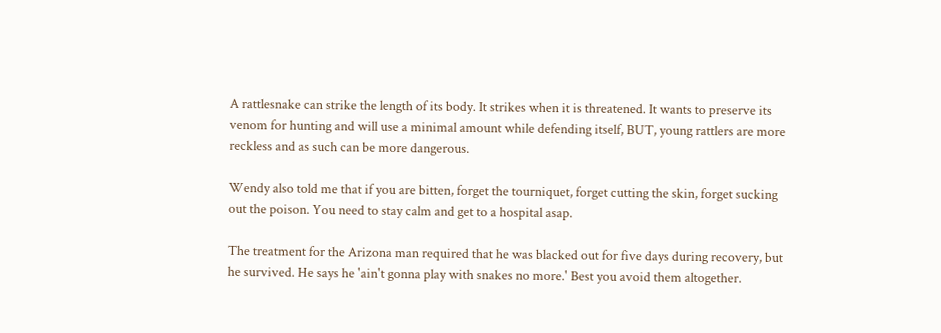A rattlesnake can strike the length of its body. It strikes when it is threatened. It wants to preserve its venom for hunting and will use a minimal amount while defending itself, BUT, young rattlers are more reckless and as such can be more dangerous.

Wendy also told me that if you are bitten, forget the tourniquet, forget cutting the skin, forget sucking out the poison. You need to stay calm and get to a hospital asap.

The treatment for the Arizona man required that he was blacked out for five days during recovery, but he survived. He says he 'ain't gonna play with snakes no more.' Best you avoid them altogether.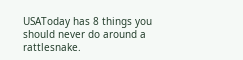USAToday has 8 things you should never do around a rattlesnake.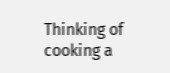Thinking of cooking a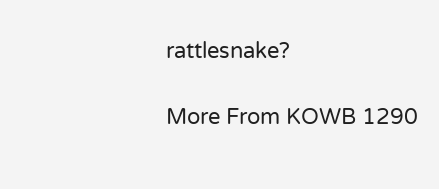rattlesnake?

More From KOWB 1290